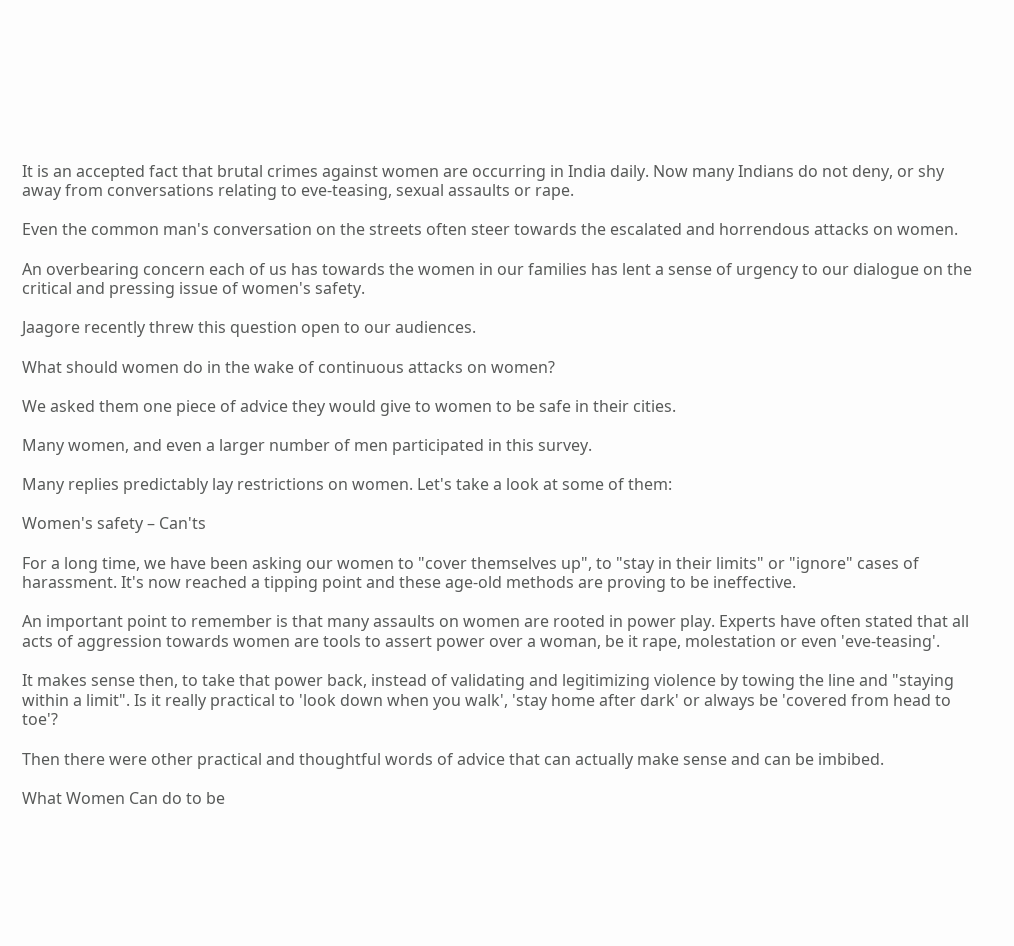It is an accepted fact that brutal crimes against women are occurring in India daily. Now many Indians do not deny, or shy away from conversations relating to eve-teasing, sexual assaults or rape.

Even the common man's conversation on the streets often steer towards the escalated and horrendous attacks on women.

An overbearing concern each of us has towards the women in our families has lent a sense of urgency to our dialogue on the critical and pressing issue of women's safety.

Jaagore recently threw this question open to our audiences.

What should women do in the wake of continuous attacks on women?

We asked them one piece of advice they would give to women to be safe in their cities.

Many women, and even a larger number of men participated in this survey.

Many replies predictably lay restrictions on women. Let's take a look at some of them:

Women's safety – Can'ts

For a long time, we have been asking our women to "cover themselves up", to "stay in their limits" or "ignore" cases of harassment. It's now reached a tipping point and these age-old methods are proving to be ineffective.

An important point to remember is that many assaults on women are rooted in power play. Experts have often stated that all acts of aggression towards women are tools to assert power over a woman, be it rape, molestation or even 'eve-teasing'.

It makes sense then, to take that power back, instead of validating and legitimizing violence by towing the line and "staying within a limit". Is it really practical to 'look down when you walk', 'stay home after dark' or always be 'covered from head to toe'?

Then there were other practical and thoughtful words of advice that can actually make sense and can be imbibed.

What Women Can do to be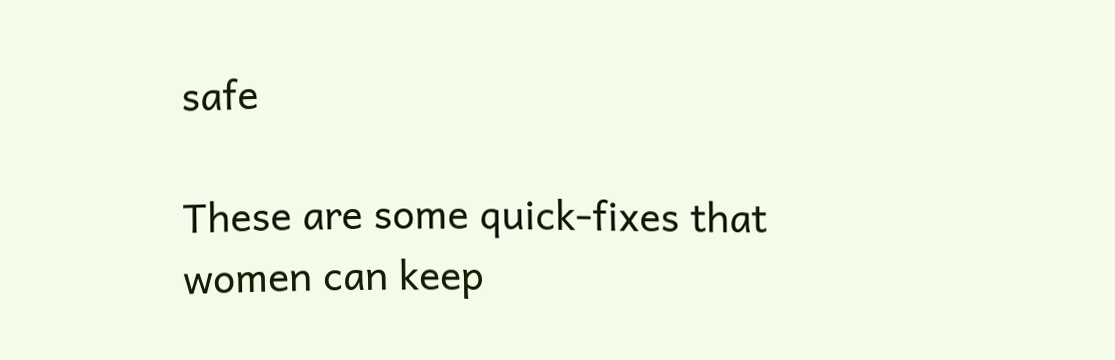safe

These are some quick-fixes that women can keep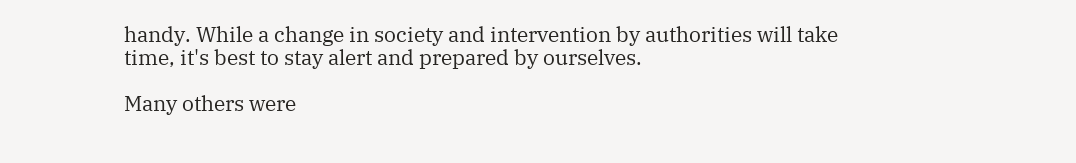handy. While a change in society and intervention by authorities will take time, it's best to stay alert and prepared by ourselves.

Many others were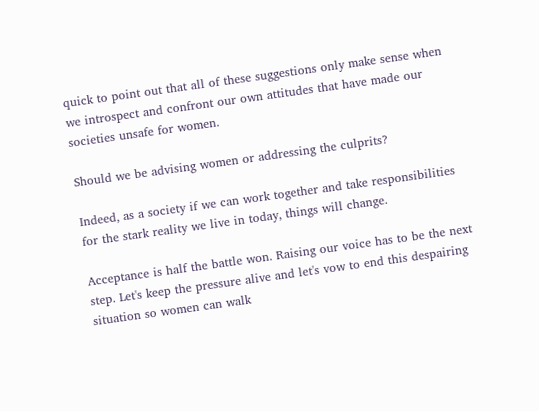quick to point out that all of these suggestions only make sense when we introspect and confront our own attitudes that have made our societies unsafe for women.

Should we be advising women or addressing the culprits?

Indeed, as a society if we can work together and take responsibilities for the stark reality we live in today, things will change.

Acceptance is half the battle won. Raising our voice has to be the next step. Let's keep the pressure alive and let's vow to end this despairing situation so women can walk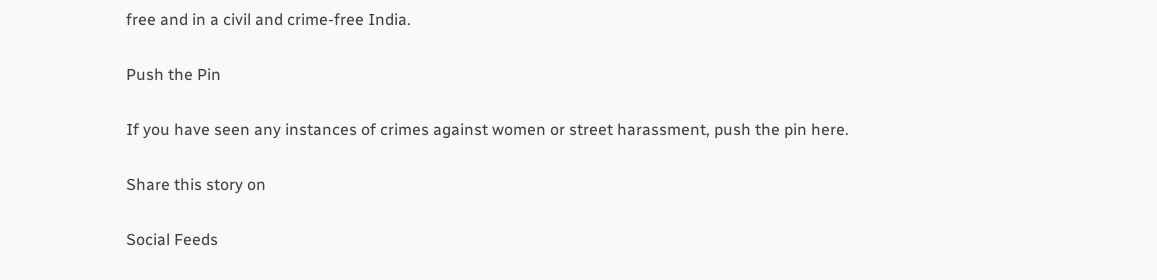free and in a civil and crime-free India.

Push the Pin

If you have seen any instances of crimes against women or street harassment, push the pin here.

Share this story on

Social Feeds